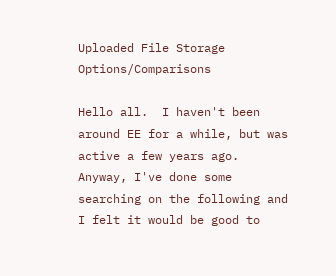Uploaded File Storage Options/Comparisons

Hello all.  I haven't been around EE for a while, but was active a few years ago.  Anyway, I've done some searching on the following and I felt it would be good to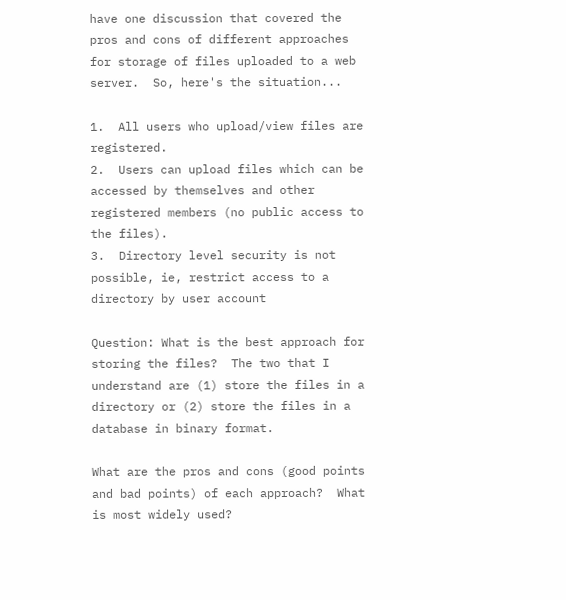have one discussion that covered the pros and cons of different approaches for storage of files uploaded to a web server.  So, here's the situation...

1.  All users who upload/view files are registered.
2.  Users can upload files which can be accessed by themselves and other registered members (no public access to the files).
3.  Directory level security is not possible, ie, restrict access to a directory by user account

Question: What is the best approach for storing the files?  The two that I understand are (1) store the files in a directory or (2) store the files in a database in binary format.

What are the pros and cons (good points and bad points) of each approach?  What is most widely used?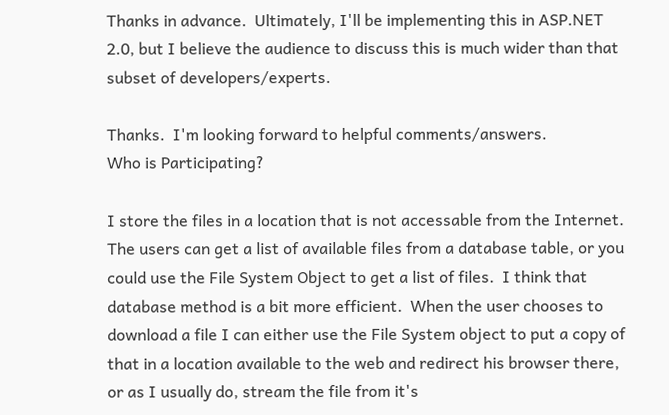Thanks in advance.  Ultimately, I'll be implementing this in ASP.NET 2.0, but I believe the audience to discuss this is much wider than that subset of developers/experts.

Thanks.  I'm looking forward to helpful comments/answers.
Who is Participating?

I store the files in a location that is not accessable from the Internet.  The users can get a list of available files from a database table, or you could use the File System Object to get a list of files.  I think that database method is a bit more efficient.  When the user chooses to download a file I can either use the File System object to put a copy of that in a location available to the web and redirect his browser there, or as I usually do, stream the file from it's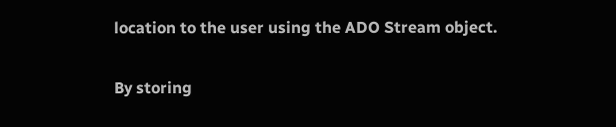location to the user using the ADO Stream object.

By storing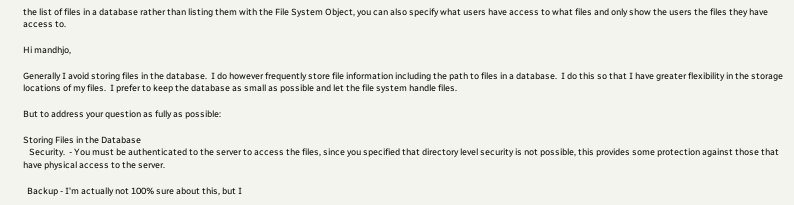the list of files in a database rather than listing them with the File System Object, you can also specify what users have access to what files and only show the users the files they have access to.

Hi mandhjo,

Generally I avoid storing files in the database.  I do however frequently store file information including the path to files in a database.  I do this so that I have greater flexibility in the storage locations of my files.  I prefer to keep the database as small as possible and let the file system handle files.

But to address your question as fully as possible:

Storing Files in the Database
   Security.  - You must be authenticated to the server to access the files, since you specified that directory level security is not possible, this provides some protection against those that have physical access to the server.

  Backup - I'm actually not 100% sure about this, but I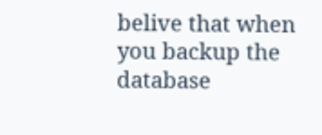belive that when you backup the database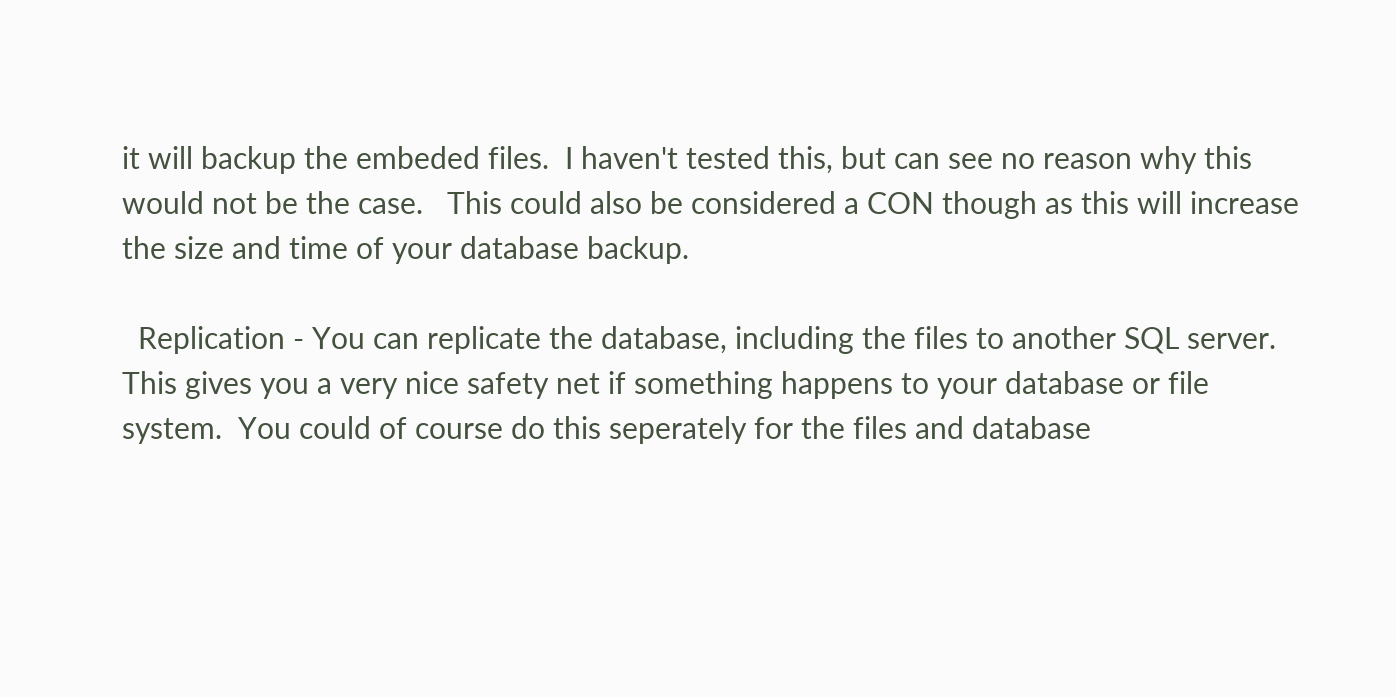it will backup the embeded files.  I haven't tested this, but can see no reason why this would not be the case.   This could also be considered a CON though as this will increase the size and time of your database backup.

  Replication - You can replicate the database, including the files to another SQL server.  This gives you a very nice safety net if something happens to your database or file system.  You could of course do this seperately for the files and database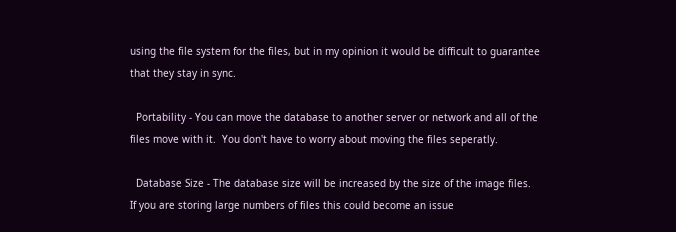using the file system for the files, but in my opinion it would be difficult to guarantee that they stay in sync.

  Portability - You can move the database to another server or network and all of the files move with it.  You don't have to worry about moving the files seperatly.

  Database Size - The database size will be increased by the size of the image files.  If you are storing large numbers of files this could become an issue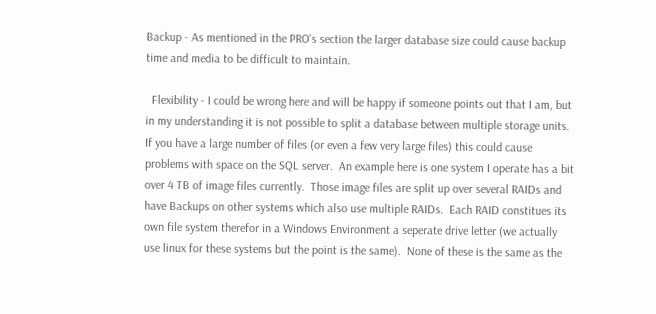Backup - As mentioned in the PRO's section the larger database size could cause backup time and media to be difficult to maintain.

  Flexibility - I could be wrong here and will be happy if someone points out that I am, but in my understanding it is not possible to split a database between multiple storage units.  If you have a large number of files (or even a few very large files) this could cause problems with space on the SQL server.  An example here is one system I operate has a bit over 4 TB of image files currently.  Those image files are split up over several RAIDs and have Backups on other systems which also use multiple RAIDs.  Each RAID constitues its own file system therefor in a Windows Environment a seperate drive letter (we actually use linux for these systems but the point is the same).  None of these is the same as the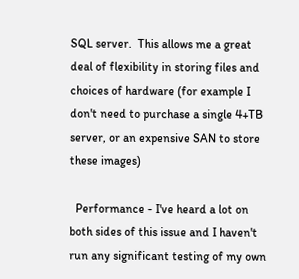SQL server.  This allows me a great deal of flexibility in storing files and choices of hardware (for example I don't need to purchase a single 4+TB server, or an expensive SAN to store these images)

  Performance - I've heard a lot on both sides of this issue and I haven't run any significant testing of my own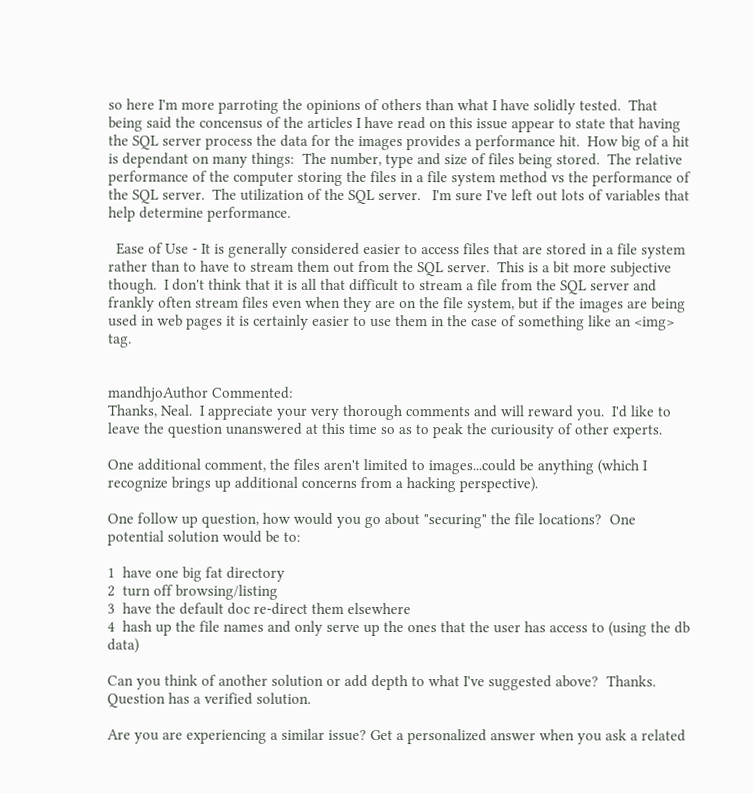so here I'm more parroting the opinions of others than what I have solidly tested.  That being said the concensus of the articles I have read on this issue appear to state that having the SQL server process the data for the images provides a performance hit.  How big of a hit is dependant on many things:  The number, type and size of files being stored.  The relative performance of the computer storing the files in a file system method vs the performance of the SQL server.  The utilization of the SQL server.   I'm sure I've left out lots of variables that help determine performance.

  Ease of Use - It is generally considered easier to access files that are stored in a file system rather than to have to stream them out from the SQL server.  This is a bit more subjective though.  I don't think that it is all that difficult to stream a file from the SQL server and frankly often stream files even when they are on the file system, but if the images are being used in web pages it is certainly easier to use them in the case of something like an <img> tag.


mandhjoAuthor Commented:
Thanks, Neal.  I appreciate your very thorough comments and will reward you.  I'd like to leave the question unanswered at this time so as to peak the curiousity of other experts.

One additional comment, the files aren't limited to images...could be anything (which I recognize brings up additional concerns from a hacking perspective).

One follow up question, how would you go about "securing" the file locations?  One potential solution would be to:

1  have one big fat directory
2  turn off browsing/listing
3  have the default doc re-direct them elsewhere
4  hash up the file names and only serve up the ones that the user has access to (using the db data)

Can you think of another solution or add depth to what I've suggested above?  Thanks.
Question has a verified solution.

Are you are experiencing a similar issue? Get a personalized answer when you ask a related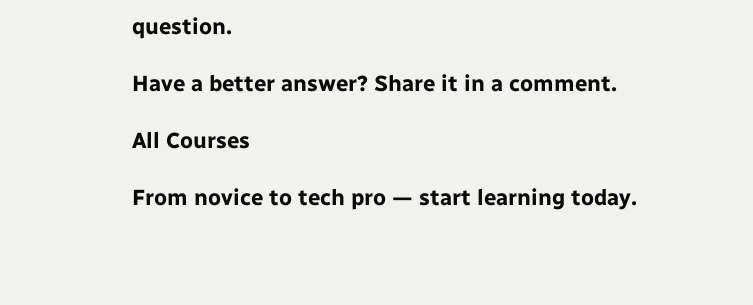question.

Have a better answer? Share it in a comment.

All Courses

From novice to tech pro — start learning today.